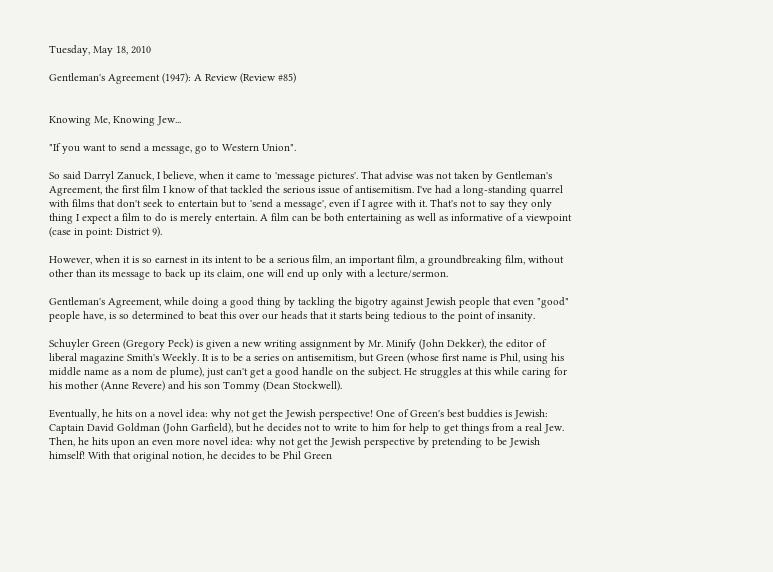Tuesday, May 18, 2010

Gentleman's Agreement (1947): A Review (Review #85)


Knowing Me, Knowing Jew...

"If you want to send a message, go to Western Union".

So said Darryl Zanuck, I believe, when it came to 'message pictures'. That advise was not taken by Gentleman's Agreement, the first film I know of that tackled the serious issue of antisemitism. I've had a long-standing quarrel with films that don't seek to entertain but to 'send a message', even if I agree with it. That's not to say they only thing I expect a film to do is merely entertain. A film can be both entertaining as well as informative of a viewpoint (case in point: District 9).

However, when it is so earnest in its intent to be a serious film, an important film, a groundbreaking film, without other than its message to back up its claim, one will end up only with a lecture/sermon.

Gentleman's Agreement, while doing a good thing by tackling the bigotry against Jewish people that even "good" people have, is so determined to beat this over our heads that it starts being tedious to the point of insanity.

Schuyler Green (Gregory Peck) is given a new writing assignment by Mr. Minify (John Dekker), the editor of liberal magazine Smith's Weekly. It is to be a series on antisemitism, but Green (whose first name is Phil, using his middle name as a nom de plume), just can't get a good handle on the subject. He struggles at this while caring for his mother (Anne Revere) and his son Tommy (Dean Stockwell).

Eventually, he hits on a novel idea: why not get the Jewish perspective! One of Green's best buddies is Jewish: Captain David Goldman (John Garfield), but he decides not to write to him for help to get things from a real Jew. Then, he hits upon an even more novel idea: why not get the Jewish perspective by pretending to be Jewish himself! With that original notion, he decides to be Phil Green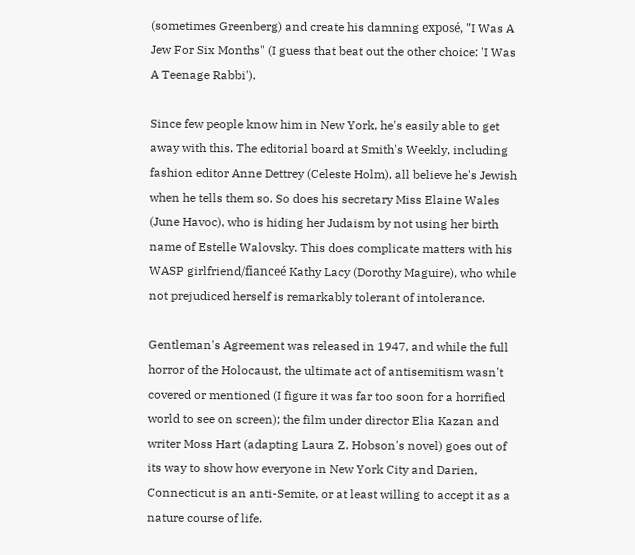(sometimes Greenberg) and create his damning exposé, "I Was A Jew For Six Months" (I guess that beat out the other choice: 'I Was A Teenage Rabbi').

Since few people know him in New York, he's easily able to get away with this. The editorial board at Smith's Weekly, including fashion editor Anne Dettrey (Celeste Holm), all believe he's Jewish when he tells them so. So does his secretary Miss Elaine Wales (June Havoc), who is hiding her Judaism by not using her birth name of Estelle Walovsky. This does complicate matters with his WASP girlfriend/fianceé Kathy Lacy (Dorothy Maguire), who while not prejudiced herself is remarkably tolerant of intolerance.

Gentleman's Agreement was released in 1947, and while the full horror of the Holocaust, the ultimate act of antisemitism wasn't covered or mentioned (I figure it was far too soon for a horrified world to see on screen); the film under director Elia Kazan and writer Moss Hart (adapting Laura Z. Hobson's novel) goes out of its way to show how everyone in New York City and Darien, Connecticut is an anti-Semite, or at least willing to accept it as a nature course of life.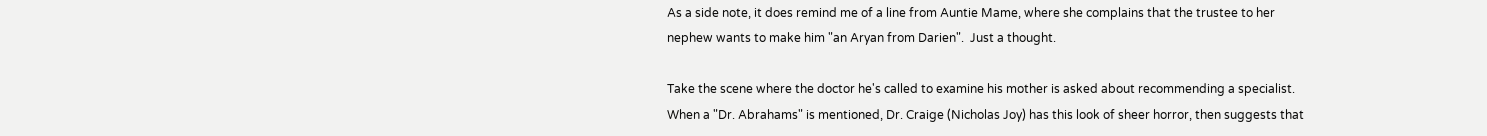As a side note, it does remind me of a line from Auntie Mame, where she complains that the trustee to her nephew wants to make him "an Aryan from Darien".  Just a thought.

Take the scene where the doctor he's called to examine his mother is asked about recommending a specialist. When a "Dr. Abrahams" is mentioned, Dr. Craige (Nicholas Joy) has this look of sheer horror, then suggests that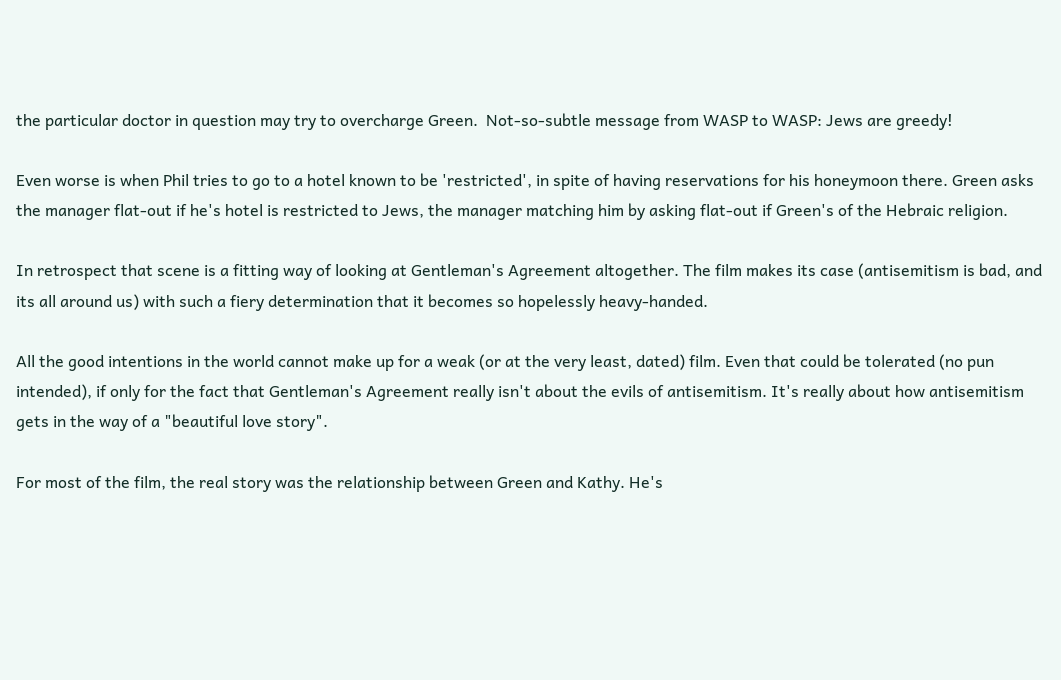the particular doctor in question may try to overcharge Green.  Not-so-subtle message from WASP to WASP: Jews are greedy!

Even worse is when Phil tries to go to a hotel known to be 'restricted', in spite of having reservations for his honeymoon there. Green asks the manager flat-out if he's hotel is restricted to Jews, the manager matching him by asking flat-out if Green's of the Hebraic religion.

In retrospect that scene is a fitting way of looking at Gentleman's Agreement altogether. The film makes its case (antisemitism is bad, and its all around us) with such a fiery determination that it becomes so hopelessly heavy-handed.

All the good intentions in the world cannot make up for a weak (or at the very least, dated) film. Even that could be tolerated (no pun intended), if only for the fact that Gentleman's Agreement really isn't about the evils of antisemitism. It's really about how antisemitism gets in the way of a "beautiful love story".

For most of the film, the real story was the relationship between Green and Kathy. He's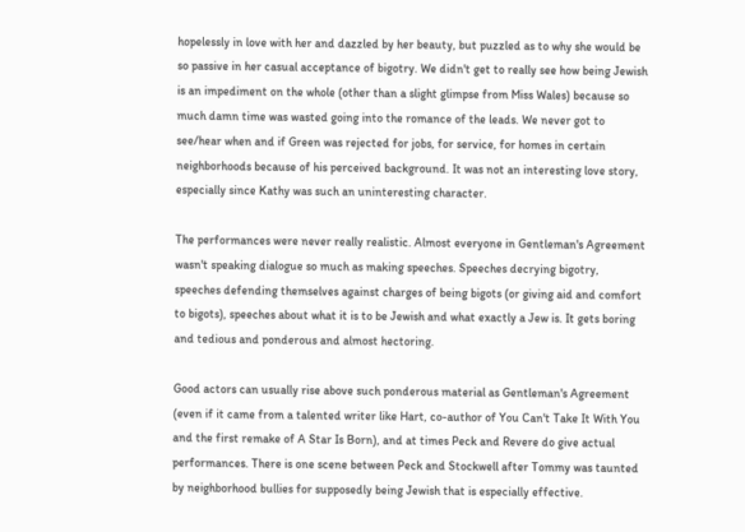hopelessly in love with her and dazzled by her beauty, but puzzled as to why she would be so passive in her casual acceptance of bigotry. We didn't get to really see how being Jewish is an impediment on the whole (other than a slight glimpse from Miss Wales) because so much damn time was wasted going into the romance of the leads. We never got to see/hear when and if Green was rejected for jobs, for service, for homes in certain neighborhoods because of his perceived background. It was not an interesting love story, especially since Kathy was such an uninteresting character.

The performances were never really realistic. Almost everyone in Gentleman's Agreement wasn't speaking dialogue so much as making speeches. Speeches decrying bigotry, speeches defending themselves against charges of being bigots (or giving aid and comfort to bigots), speeches about what it is to be Jewish and what exactly a Jew is. It gets boring and tedious and ponderous and almost hectoring.

Good actors can usually rise above such ponderous material as Gentleman's Agreement (even if it came from a talented writer like Hart, co-author of You Can't Take It With You and the first remake of A Star Is Born), and at times Peck and Revere do give actual performances. There is one scene between Peck and Stockwell after Tommy was taunted by neighborhood bullies for supposedly being Jewish that is especially effective.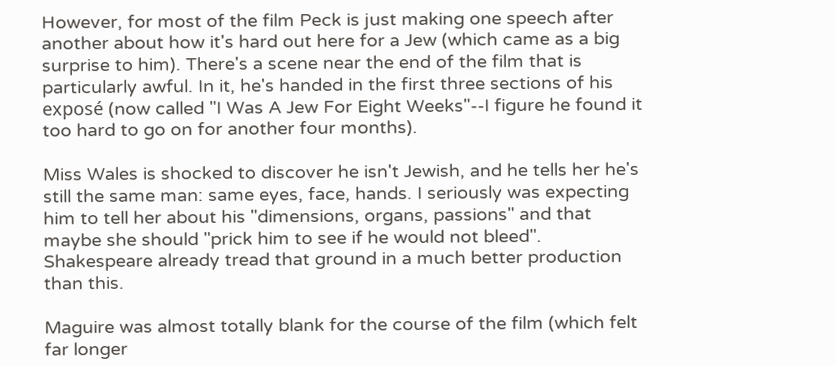However, for most of the film Peck is just making one speech after another about how it's hard out here for a Jew (which came as a big surprise to him). There's a scene near the end of the film that is particularly awful. In it, he's handed in the first three sections of his exposé (now called "I Was A Jew For Eight Weeks"--I figure he found it too hard to go on for another four months).

Miss Wales is shocked to discover he isn't Jewish, and he tells her he's still the same man: same eyes, face, hands. I seriously was expecting him to tell her about his "dimensions, organs, passions" and that maybe she should "prick him to see if he would not bleed".  Shakespeare already tread that ground in a much better production than this.

Maguire was almost totally blank for the course of the film (which felt far longer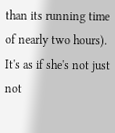than its running time of nearly two hours). It's as if she's not just not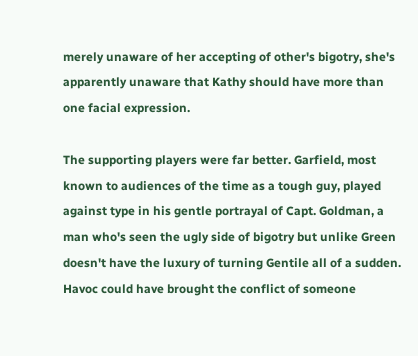merely unaware of her accepting of other's bigotry, she's apparently unaware that Kathy should have more than one facial expression.

The supporting players were far better. Garfield, most known to audiences of the time as a tough guy, played against type in his gentle portrayal of Capt. Goldman, a man who's seen the ugly side of bigotry but unlike Green doesn't have the luxury of turning Gentile all of a sudden. Havoc could have brought the conflict of someone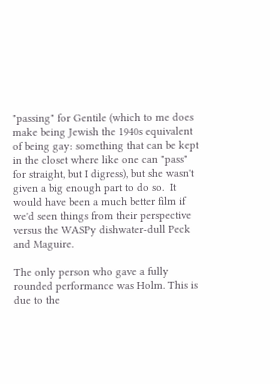"passing" for Gentile (which to me does make being Jewish the 1940s equivalent of being gay: something that can be kept in the closet where like one can "pass" for straight, but I digress), but she wasn't given a big enough part to do so.  It would have been a much better film if we'd seen things from their perspective versus the WASPy dishwater-dull Peck and Maguire.

The only person who gave a fully rounded performance was Holm. This is due to the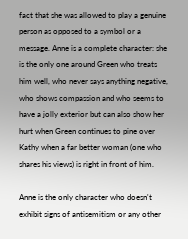fact that she was allowed to play a genuine person as opposed to a symbol or a message. Anne is a complete character: she is the only one around Green who treats him well, who never says anything negative, who shows compassion and who seems to have a jolly exterior but can also show her hurt when Green continues to pine over Kathy when a far better woman (one who shares his views) is right in front of him.

Anne is the only character who doesn't exhibit signs of antisemitism or any other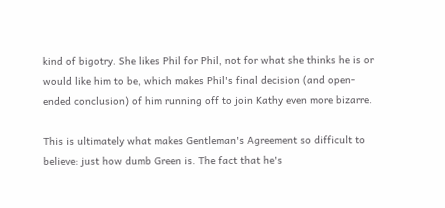kind of bigotry. She likes Phil for Phil, not for what she thinks he is or would like him to be, which makes Phil's final decision (and open-ended conclusion) of him running off to join Kathy even more bizarre.

This is ultimately what makes Gentleman's Agreement so difficult to believe: just how dumb Green is. The fact that he's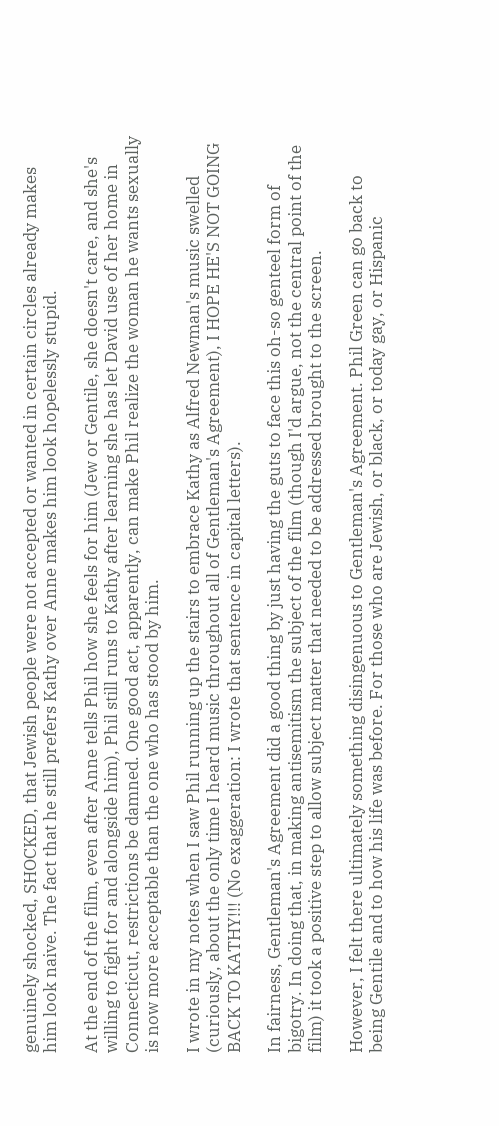genuinely shocked, SHOCKED, that Jewish people were not accepted or wanted in certain circles already makes him look naive. The fact that he still prefers Kathy over Anne makes him look hopelessly stupid.

At the end of the film, even after Anne tells Phil how she feels for him (Jew or Gentile, she doesn't care, and she's willing to fight for and alongside him), Phil still runs to Kathy after learning she has let David use of her home in Connecticut, restrictions be damned. One good act, apparently, can make Phil realize the woman he wants sexually is now more acceptable than the one who has stood by him.

I wrote in my notes when I saw Phil running up the stairs to embrace Kathy as Alfred Newman's music swelled (curiously, about the only time I heard music throughout all of Gentleman's Agreement), I HOPE HE'S NOT GOING BACK TO KATHY!!! (No exaggeration: I wrote that sentence in capital letters).

In fairness, Gentleman's Agreement did a good thing by just having the guts to face this oh-so genteel form of bigotry. In doing that, in making antisemitism the subject of the film (though I'd argue, not the central point of the film) it took a positive step to allow subject matter that needed to be addressed brought to the screen.

However, I felt there ultimately something disingenuous to Gentleman's Agreement. Phil Green can go back to being Gentile and to how his life was before. For those who are Jewish, or black, or today gay, or Hispanic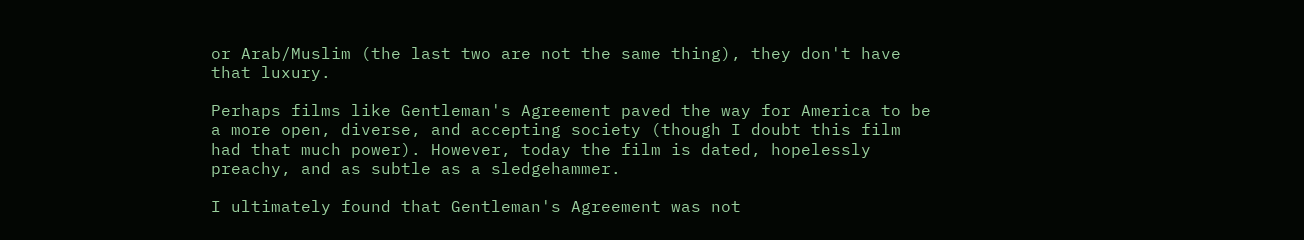or Arab/Muslim (the last two are not the same thing), they don't have that luxury.

Perhaps films like Gentleman's Agreement paved the way for America to be a more open, diverse, and accepting society (though I doubt this film had that much power). However, today the film is dated, hopelessly preachy, and as subtle as a sledgehammer.

I ultimately found that Gentleman's Agreement was not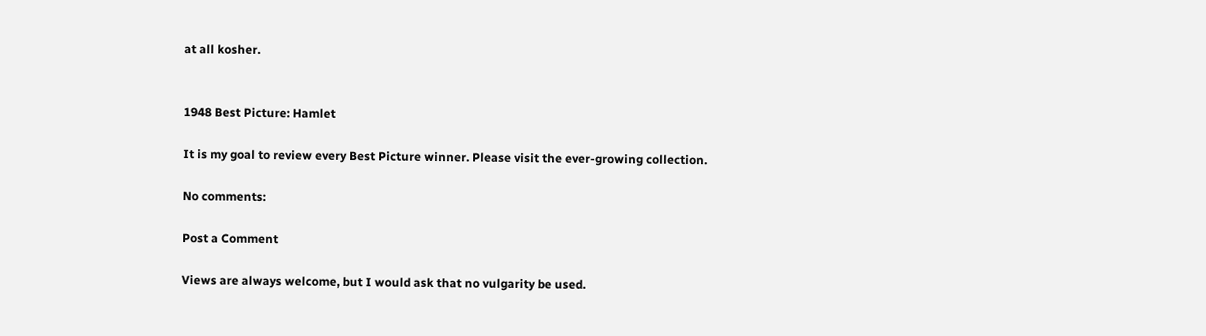at all kosher.


1948 Best Picture: Hamlet

It is my goal to review every Best Picture winner. Please visit the ever-growing collection.

No comments:

Post a Comment

Views are always welcome, but I would ask that no vulgarity be used.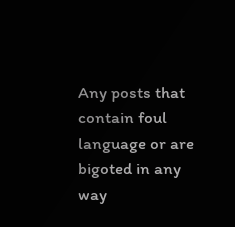Any posts that contain foul language or are bigoted in any way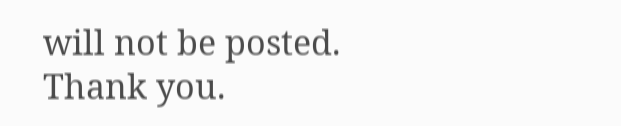will not be posted.
Thank you.